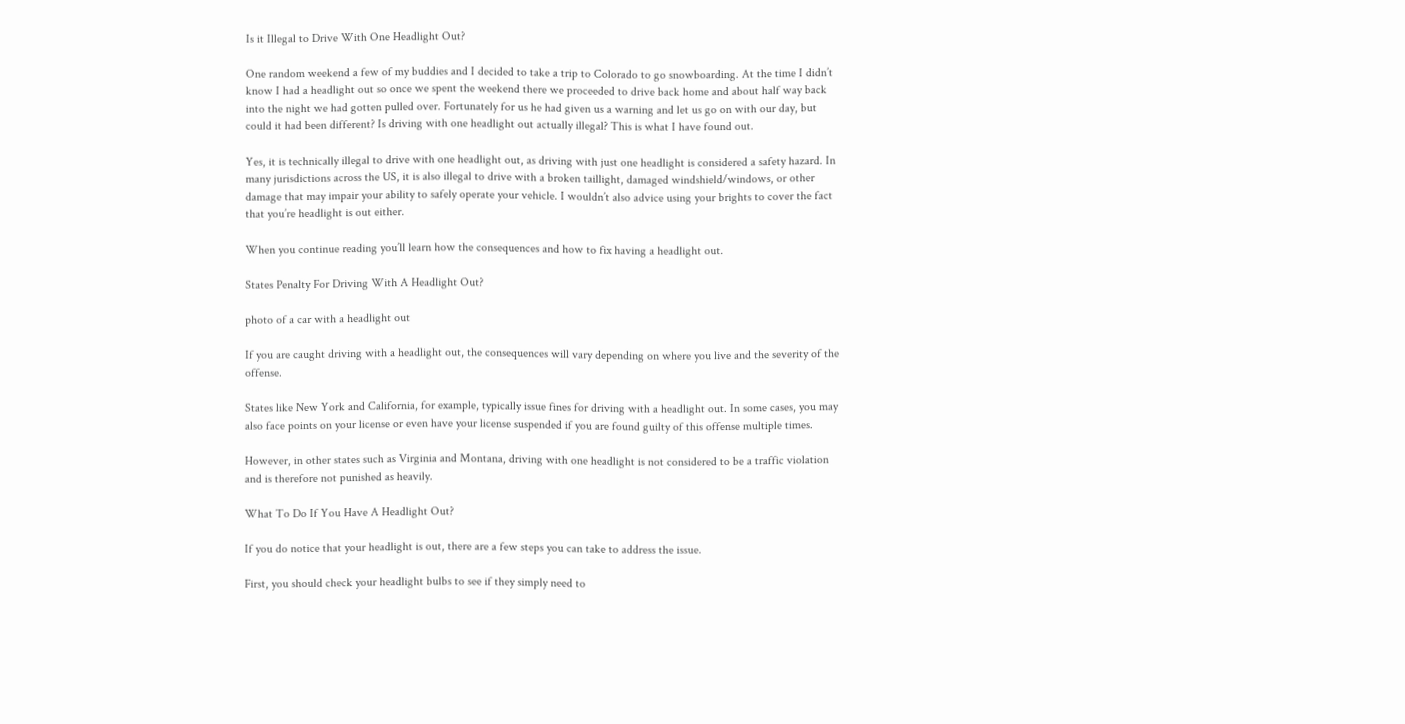Is it Illegal to Drive With One Headlight Out?

One random weekend a few of my buddies and I decided to take a trip to Colorado to go snowboarding. At the time I didn’t know I had a headlight out so once we spent the weekend there we proceeded to drive back home and about half way back into the night we had gotten pulled over. Fortunately for us he had given us a warning and let us go on with our day, but could it had been different? Is driving with one headlight out actually illegal? This is what I have found out.

Yes, it is technically illegal to drive with one headlight out, as driving with just one headlight is considered a safety hazard. In many jurisdictions across the US, it is also illegal to drive with a broken taillight, damaged windshield/windows, or other damage that may impair your ability to safely operate your vehicle. I wouldn’t also advice using your brights to cover the fact that you’re headlight is out either.

When you continue reading you’ll learn how the consequences and how to fix having a headlight out.

States Penalty For Driving With A Headlight Out?

photo of a car with a headlight out

If you are caught driving with a headlight out, the consequences will vary depending on where you live and the severity of the offense.

States like New York and California, for example, typically issue fines for driving with a headlight out. In some cases, you may also face points on your license or even have your license suspended if you are found guilty of this offense multiple times.

However, in other states such as Virginia and Montana, driving with one headlight is not considered to be a traffic violation and is therefore not punished as heavily.

What To Do If You Have A Headlight Out?

If you do notice that your headlight is out, there are a few steps you can take to address the issue.

First, you should check your headlight bulbs to see if they simply need to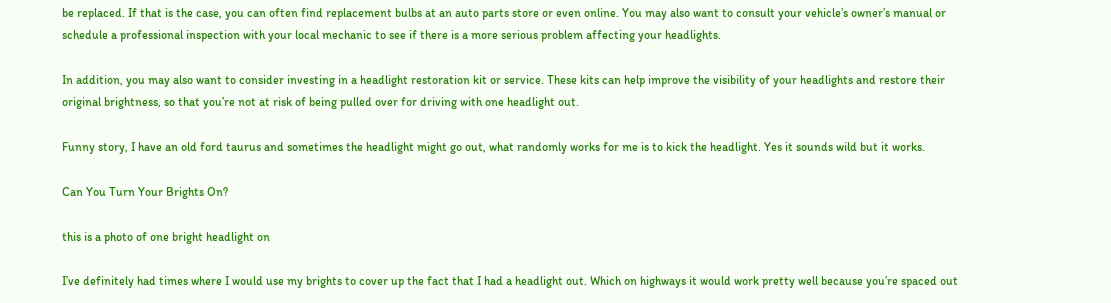be replaced. If that is the case, you can often find replacement bulbs at an auto parts store or even online. You may also want to consult your vehicle’s owner’s manual or schedule a professional inspection with your local mechanic to see if there is a more serious problem affecting your headlights.

In addition, you may also want to consider investing in a headlight restoration kit or service. These kits can help improve the visibility of your headlights and restore their original brightness, so that you’re not at risk of being pulled over for driving with one headlight out.

Funny story, I have an old ford taurus and sometimes the headlight might go out, what randomly works for me is to kick the headlight. Yes it sounds wild but it works.

Can You Turn Your Brights On?

this is a photo of one bright headlight on

I’ve definitely had times where I would use my brights to cover up the fact that I had a headlight out. Which on highways it would work pretty well because you’re spaced out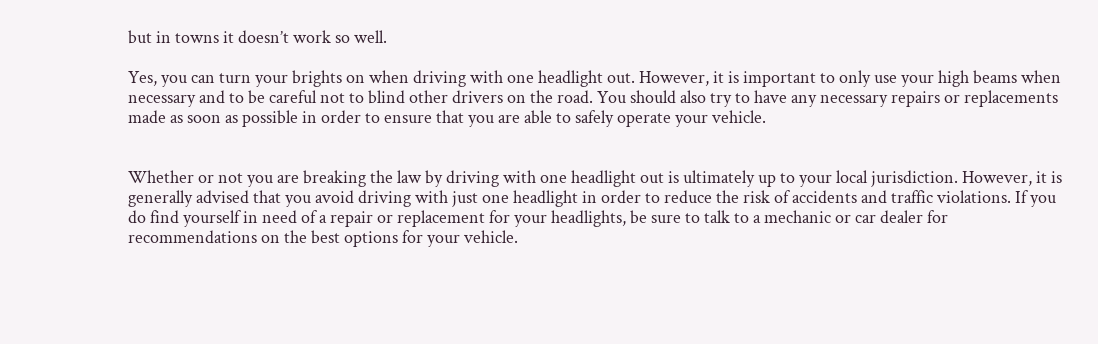but in towns it doesn’t work so well.

Yes, you can turn your brights on when driving with one headlight out. However, it is important to only use your high beams when necessary and to be careful not to blind other drivers on the road. You should also try to have any necessary repairs or replacements made as soon as possible in order to ensure that you are able to safely operate your vehicle.


Whether or not you are breaking the law by driving with one headlight out is ultimately up to your local jurisdiction. However, it is generally advised that you avoid driving with just one headlight in order to reduce the risk of accidents and traffic violations. If you do find yourself in need of a repair or replacement for your headlights, be sure to talk to a mechanic or car dealer for recommendations on the best options for your vehicle.